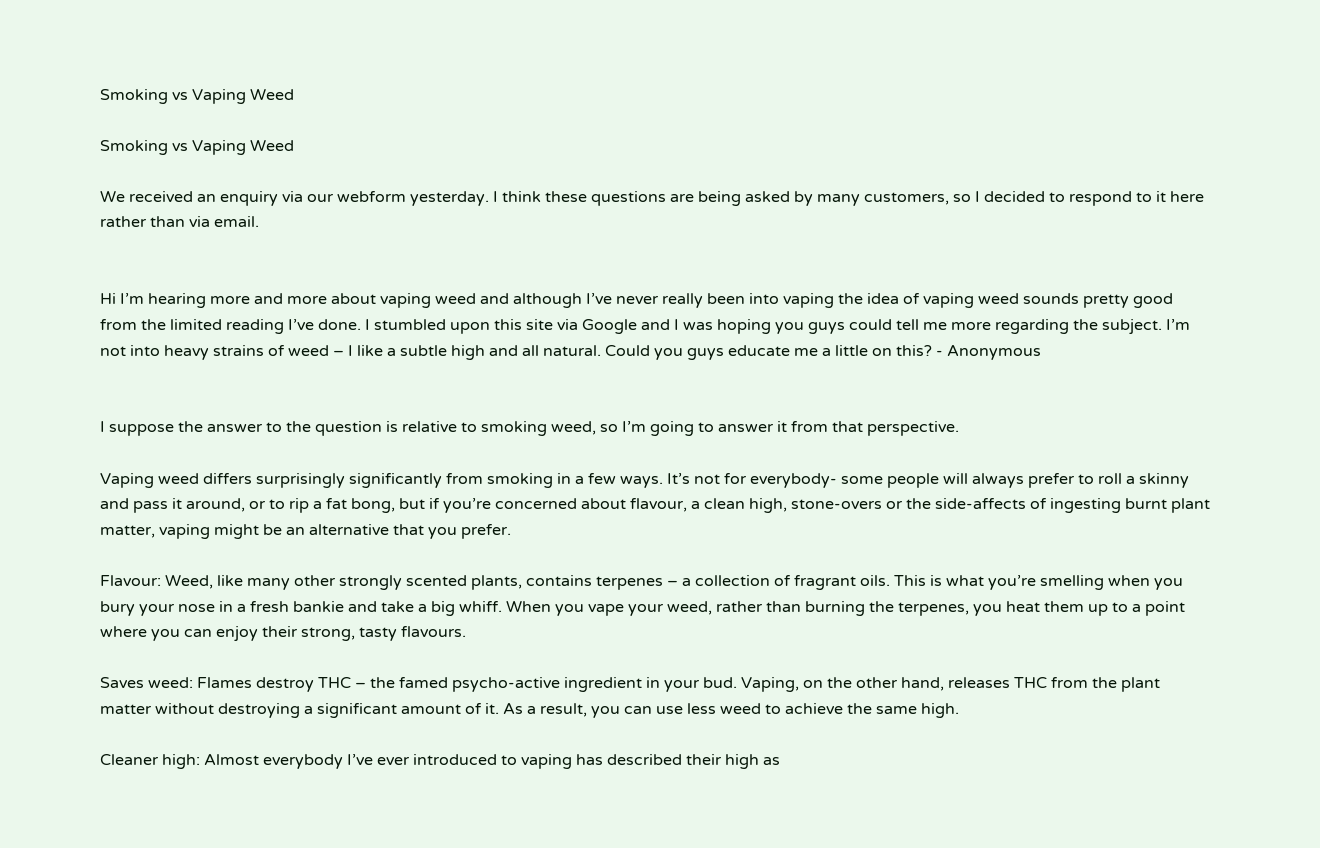Smoking vs Vaping Weed

Smoking vs Vaping Weed

We received an enquiry via our webform yesterday. I think these questions are being asked by many customers, so I decided to respond to it here rather than via email.


Hi I’m hearing more and more about vaping weed and although I’ve never really been into vaping the idea of vaping weed sounds pretty good from the limited reading I’ve done. I stumbled upon this site via Google and I was hoping you guys could tell me more regarding the subject. I’m not into heavy strains of weed – I like a subtle high and all natural. Could you guys educate me a little on this? - Anonymous


I suppose the answer to the question is relative to smoking weed, so I’m going to answer it from that perspective.

Vaping weed differs surprisingly significantly from smoking in a few ways. It’s not for everybody- some people will always prefer to roll a skinny and pass it around, or to rip a fat bong, but if you’re concerned about flavour, a clean high, stone-overs or the side-affects of ingesting burnt plant matter, vaping might be an alternative that you prefer.

Flavour: Weed, like many other strongly scented plants, contains terpenes – a collection of fragrant oils. This is what you’re smelling when you bury your nose in a fresh bankie and take a big whiff. When you vape your weed, rather than burning the terpenes, you heat them up to a point where you can enjoy their strong, tasty flavours.

Saves weed: Flames destroy THC – the famed psycho-active ingredient in your bud. Vaping, on the other hand, releases THC from the plant matter without destroying a significant amount of it. As a result, you can use less weed to achieve the same high.

Cleaner high: Almost everybody I’ve ever introduced to vaping has described their high as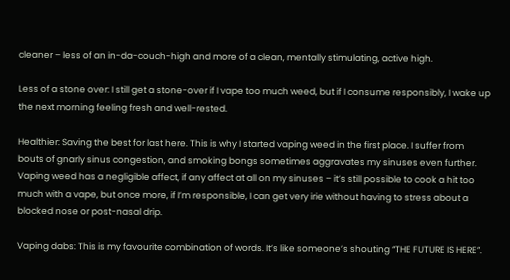cleaner – less of an in-da-couch-high and more of a clean, mentally stimulating, active high.

Less of a stone over: I still get a stone-over if I vape too much weed, but if I consume responsibly, I wake up the next morning feeling fresh and well-rested.

Healthier: Saving the best for last here. This is why I started vaping weed in the first place. I suffer from bouts of gnarly sinus congestion, and smoking bongs sometimes aggravates my sinuses even further. Vaping weed has a negligible affect, if any affect at all on my sinuses – it’s still possible to cook a hit too much with a vape, but once more, if I’m responsible, I can get very irie without having to stress about a blocked nose or post-nasal drip.

Vaping dabs: This is my favourite combination of words. It’s like someone’s shouting “THE FUTURE IS HERE”.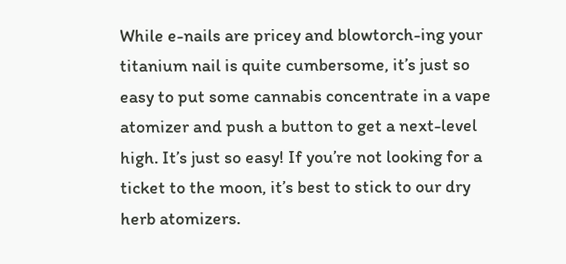While e-nails are pricey and blowtorch-ing your titanium nail is quite cumbersome, it’s just so easy to put some cannabis concentrate in a vape atomizer and push a button to get a next-level high. It’s just so easy! If you’re not looking for a ticket to the moon, it’s best to stick to our dry herb atomizers.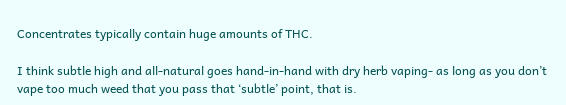Concentrates typically contain huge amounts of THC.

I think subtle high and all-natural goes hand-in-hand with dry herb vaping- as long as you don’t vape too much weed that you pass that ‘subtle’ point, that is.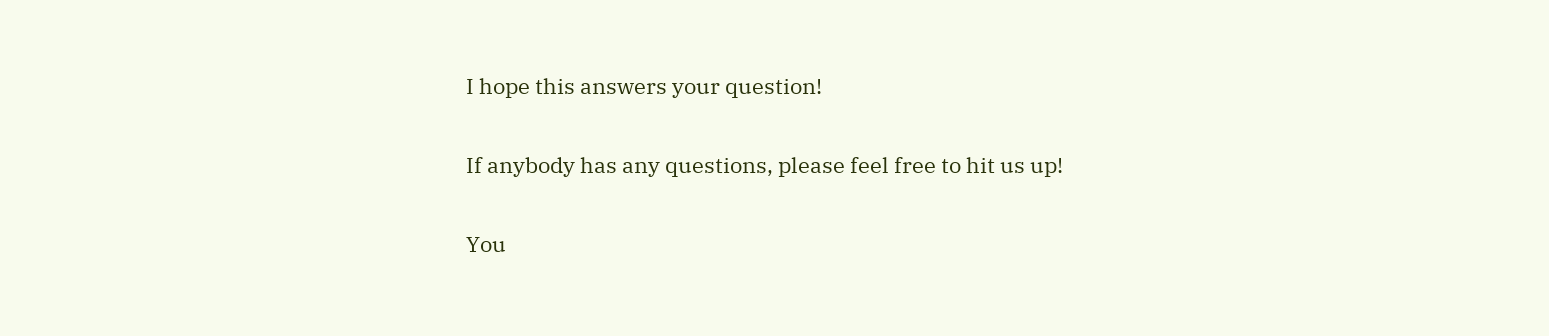I hope this answers your question!

If anybody has any questions, please feel free to hit us up!

You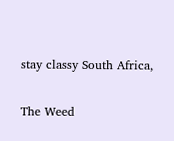stay classy South Africa,

The Weed